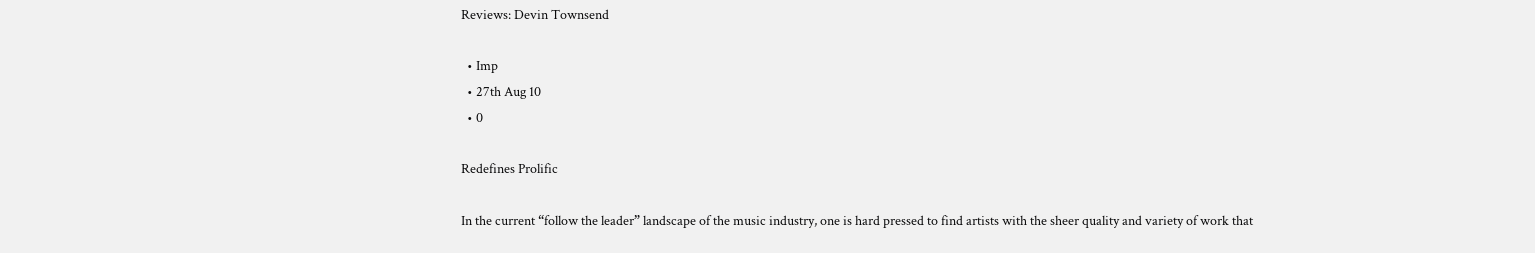Reviews: Devin Townsend

  • Imp
  • 27th Aug 10
  • 0

Redefines Prolific

In the current “follow the leader” landscape of the music industry, one is hard pressed to find artists with the sheer quality and variety of work that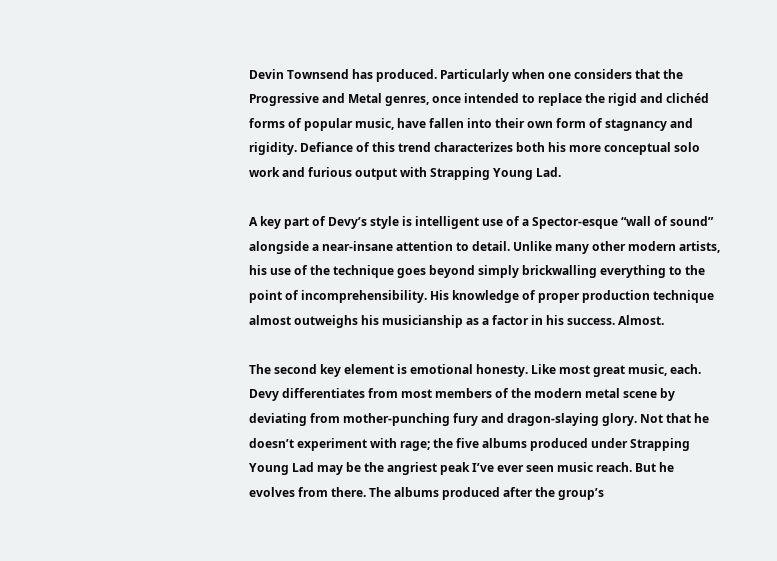Devin Townsend has produced. Particularly when one considers that the Progressive and Metal genres, once intended to replace the rigid and clichéd forms of popular music, have fallen into their own form of stagnancy and rigidity. Defiance of this trend characterizes both his more conceptual solo work and furious output with Strapping Young Lad.

A key part of Devy’s style is intelligent use of a Spector-esque “wall of sound” alongside a near-insane attention to detail. Unlike many other modern artists, his use of the technique goes beyond simply brickwalling everything to the point of incomprehensibility. His knowledge of proper production technique almost outweighs his musicianship as a factor in his success. Almost.

The second key element is emotional honesty. Like most great music, each. Devy differentiates from most members of the modern metal scene by deviating from mother-punching fury and dragon-slaying glory. Not that he doesn’t experiment with rage; the five albums produced under Strapping Young Lad may be the angriest peak I’ve ever seen music reach. But he evolves from there. The albums produced after the group’s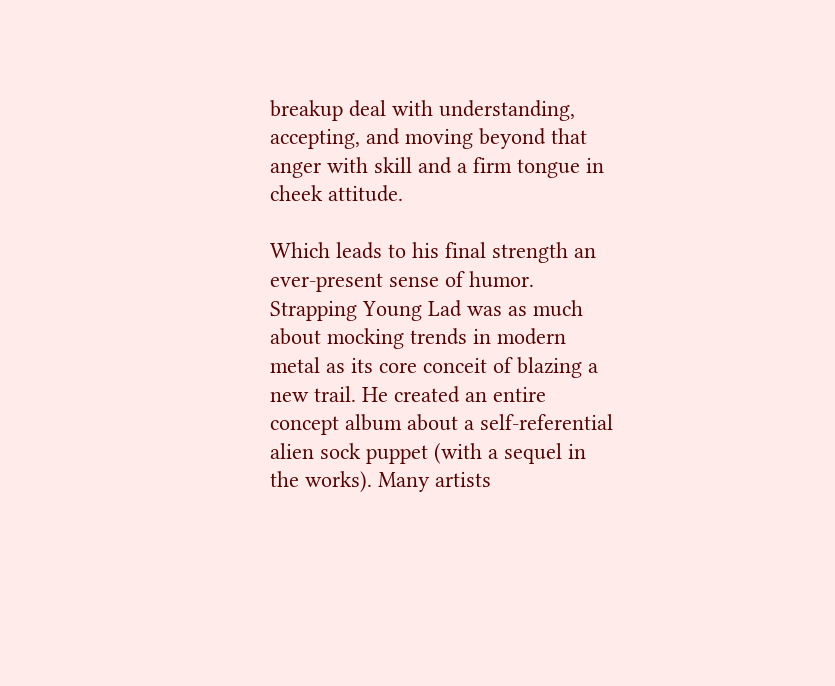breakup deal with understanding, accepting, and moving beyond that anger with skill and a firm tongue in cheek attitude.

Which leads to his final strength an ever-present sense of humor. Strapping Young Lad was as much about mocking trends in modern metal as its core conceit of blazing a new trail. He created an entire concept album about a self-referential alien sock puppet (with a sequel in the works). Many artists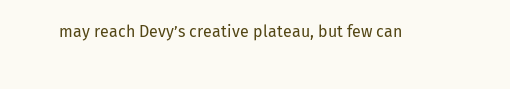may reach Devy’s creative plateau, but few can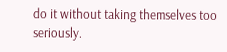do it without taking themselves too seriously.